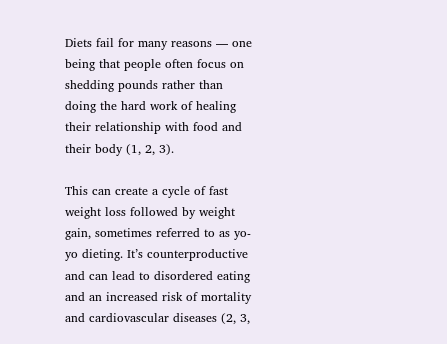Diets fail for many reasons — one being that people often focus on shedding pounds rather than doing the hard work of healing their relationship with food and their body (1, 2, 3).

This can create a cycle of fast weight loss followed by weight gain, sometimes referred to as yo-yo dieting. It’s counterproductive and can lead to disordered eating and an increased risk of mortality and cardiovascular diseases (2, 3,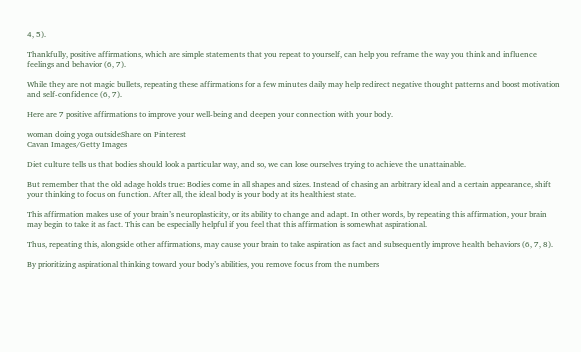4, 5).

Thankfully, positive affirmations, which are simple statements that you repeat to yourself, can help you reframe the way you think and influence feelings and behavior (6, 7).

While they are not magic bullets, repeating these affirmations for a few minutes daily may help redirect negative thought patterns and boost motivation and self-confidence (6, 7).

Here are 7 positive affirmations to improve your well-being and deepen your connection with your body.

woman doing yoga outsideShare on Pinterest
Cavan Images/Getty Images

Diet culture tells us that bodies should look a particular way, and so, we can lose ourselves trying to achieve the unattainable.

But remember that the old adage holds true: Bodies come in all shapes and sizes. Instead of chasing an arbitrary ideal and a certain appearance, shift your thinking to focus on function. After all, the ideal body is your body at its healthiest state.

This affirmation makes use of your brain’s neuroplasticity, or its ability to change and adapt. In other words, by repeating this affirmation, your brain may begin to take it as fact. This can be especially helpful if you feel that this affirmation is somewhat aspirational.

Thus, repeating this, alongside other affirmations, may cause your brain to take aspiration as fact and subsequently improve health behaviors (6, 7, 8).

By prioritizing aspirational thinking toward your body’s abilities, you remove focus from the numbers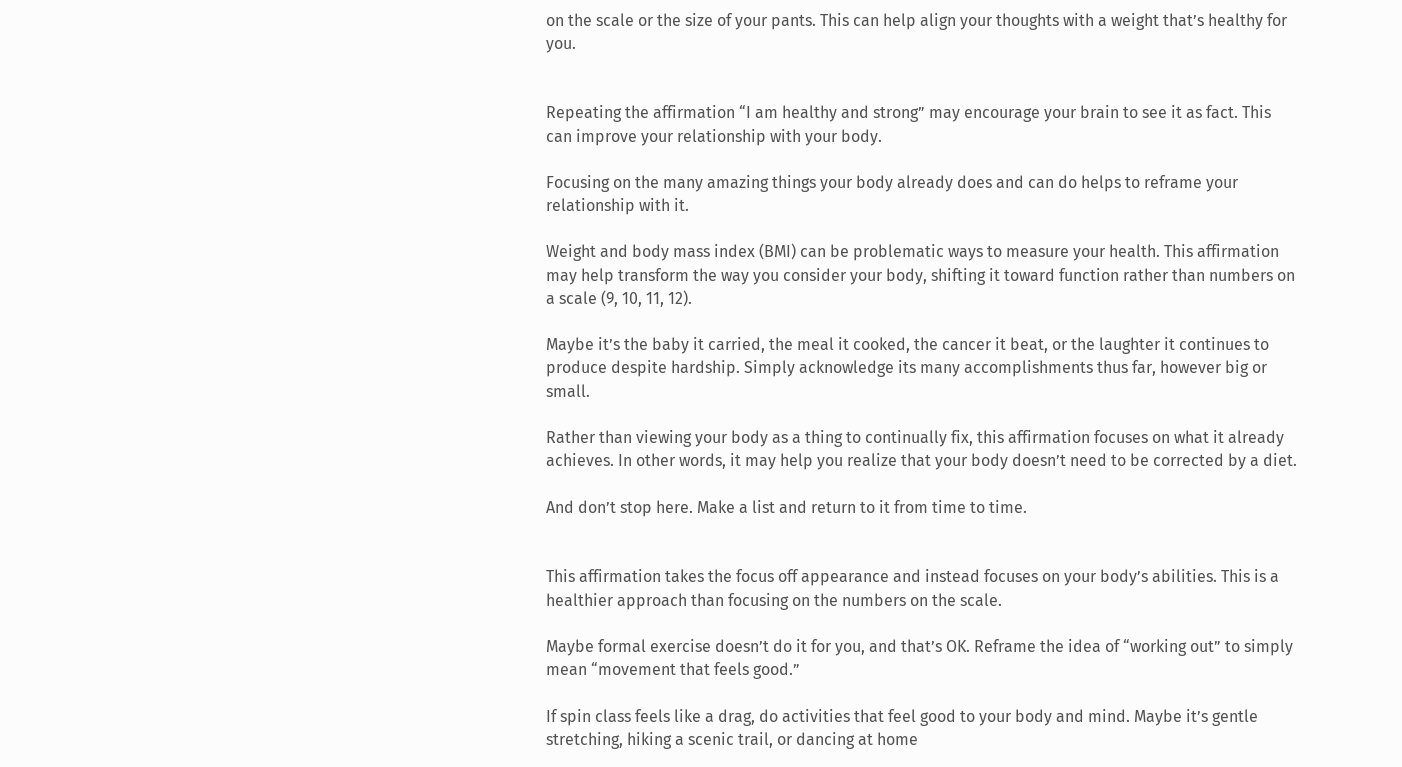on the scale or the size of your pants. This can help align your thoughts with a weight that’s healthy for you.


Repeating the affirmation “I am healthy and strong” may encourage your brain to see it as fact. This can improve your relationship with your body.

Focusing on the many amazing things your body already does and can do helps to reframe your relationship with it.

Weight and body mass index (BMI) can be problematic ways to measure your health. This affirmation may help transform the way you consider your body, shifting it toward function rather than numbers on a scale (9, 10, 11, 12).

Maybe it’s the baby it carried, the meal it cooked, the cancer it beat, or the laughter it continues to produce despite hardship. Simply acknowledge its many accomplishments thus far, however big or small.

Rather than viewing your body as a thing to continually fix, this affirmation focuses on what it already achieves. In other words, it may help you realize that your body doesn’t need to be corrected by a diet.

And don’t stop here. Make a list and return to it from time to time.


This affirmation takes the focus off appearance and instead focuses on your body’s abilities. This is a healthier approach than focusing on the numbers on the scale.

Maybe formal exercise doesn’t do it for you, and that’s OK. Reframe the idea of “working out” to simply mean “movement that feels good.”

If spin class feels like a drag, do activities that feel good to your body and mind. Maybe it’s gentle stretching, hiking a scenic trail, or dancing at home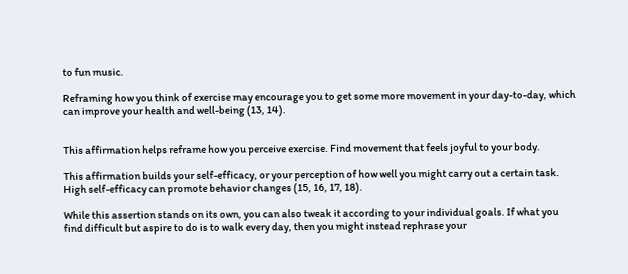to fun music.

Reframing how you think of exercise may encourage you to get some more movement in your day-to-day, which can improve your health and well-being (13, 14).


This affirmation helps reframe how you perceive exercise. Find movement that feels joyful to your body.

This affirmation builds your self-efficacy, or your perception of how well you might carry out a certain task. High self-efficacy can promote behavior changes (15, 16, 17, 18).

While this assertion stands on its own, you can also tweak it according to your individual goals. If what you find difficult but aspire to do is to walk every day, then you might instead rephrase your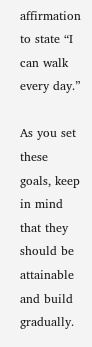affirmation to state “I can walk every day.”

As you set these goals, keep in mind that they should be attainable and build gradually.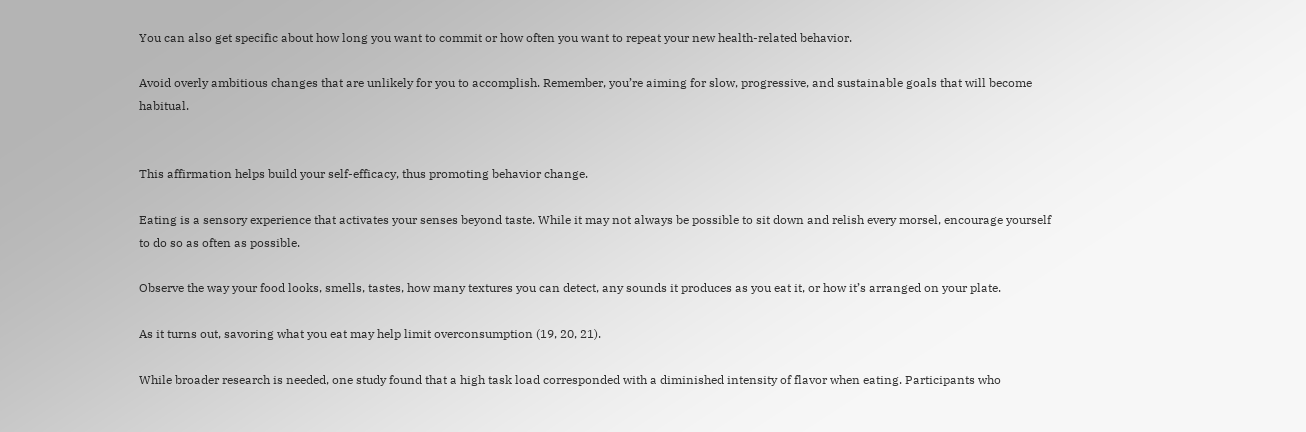You can also get specific about how long you want to commit or how often you want to repeat your new health-related behavior.

Avoid overly ambitious changes that are unlikely for you to accomplish. Remember, you’re aiming for slow, progressive, and sustainable goals that will become habitual.


This affirmation helps build your self-efficacy, thus promoting behavior change.

Eating is a sensory experience that activates your senses beyond taste. While it may not always be possible to sit down and relish every morsel, encourage yourself to do so as often as possible.

Observe the way your food looks, smells, tastes, how many textures you can detect, any sounds it produces as you eat it, or how it’s arranged on your plate.

As it turns out, savoring what you eat may help limit overconsumption (19, 20, 21).

While broader research is needed, one study found that a high task load corresponded with a diminished intensity of flavor when eating. Participants who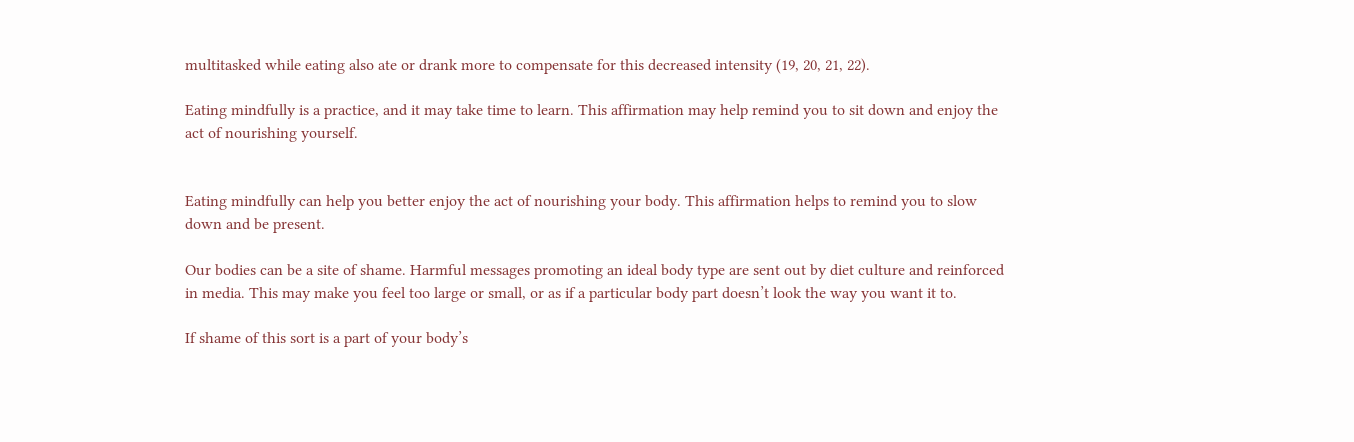multitasked while eating also ate or drank more to compensate for this decreased intensity (19, 20, 21, 22).

Eating mindfully is a practice, and it may take time to learn. This affirmation may help remind you to sit down and enjoy the act of nourishing yourself.


Eating mindfully can help you better enjoy the act of nourishing your body. This affirmation helps to remind you to slow down and be present.

Our bodies can be a site of shame. Harmful messages promoting an ideal body type are sent out by diet culture and reinforced in media. This may make you feel too large or small, or as if a particular body part doesn’t look the way you want it to.

If shame of this sort is a part of your body’s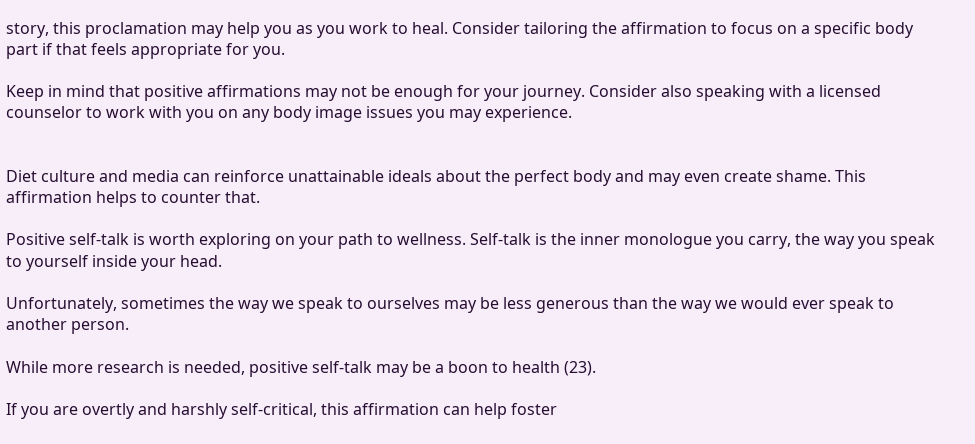story, this proclamation may help you as you work to heal. Consider tailoring the affirmation to focus on a specific body part if that feels appropriate for you.

Keep in mind that positive affirmations may not be enough for your journey. Consider also speaking with a licensed counselor to work with you on any body image issues you may experience.


Diet culture and media can reinforce unattainable ideals about the perfect body and may even create shame. This affirmation helps to counter that.

Positive self-talk is worth exploring on your path to wellness. Self-talk is the inner monologue you carry, the way you speak to yourself inside your head.

Unfortunately, sometimes the way we speak to ourselves may be less generous than the way we would ever speak to another person.

While more research is needed, positive self-talk may be a boon to health (23).

If you are overtly and harshly self-critical, this affirmation can help foster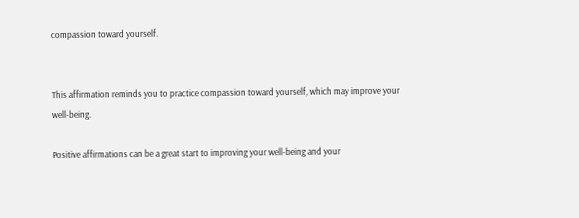compassion toward yourself.


This affirmation reminds you to practice compassion toward yourself, which may improve your well-being.

Positive affirmations can be a great start to improving your well-being and your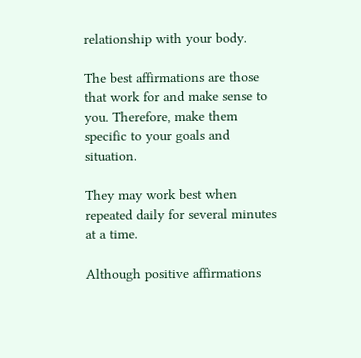relationship with your body.

The best affirmations are those that work for and make sense to you. Therefore, make them specific to your goals and situation.

They may work best when repeated daily for several minutes at a time.

Although positive affirmations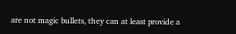are not magic bullets, they can at least provide a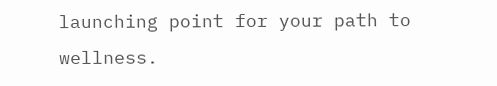launching point for your path to wellness.